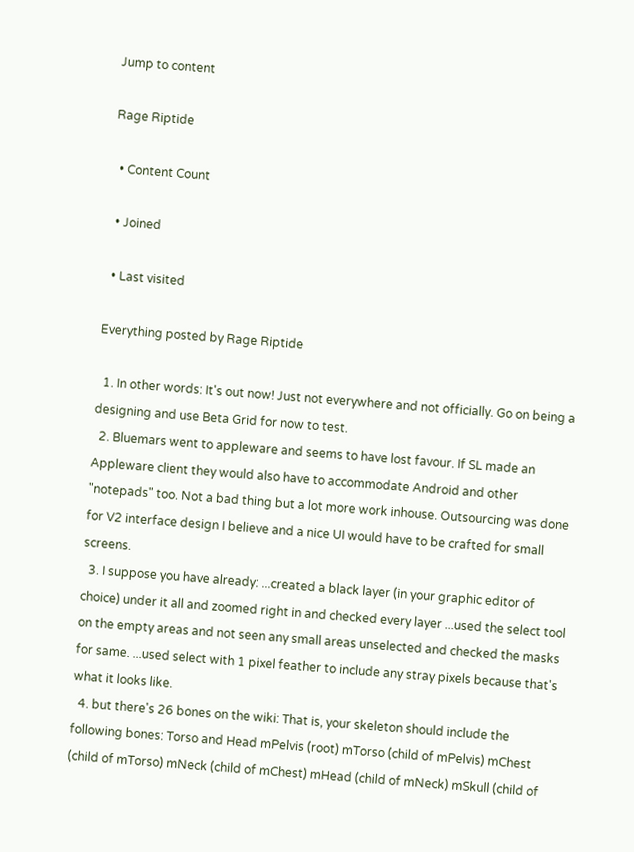Jump to content

Rage Riptide

  • Content Count

  • Joined

  • Last visited

Everything posted by Rage Riptide

  1. In other words: It's out now! Just not everywhere and not officially. Go on being a designing and use Beta Grid for now to test.
  2. Bluemars went to appleware and seems to have lost favour. If SL made an Appleware client they would also have to accommodate Android and other "notepads" too. Not a bad thing but a lot more work inhouse. Outsourcing was done for V2 interface design I believe and a nice UI would have to be crafted for small screens.
  3. I suppose you have already: ...created a black layer (in your graphic editor of choice) under it all and zoomed right in and checked every layer ...used the select tool on the empty areas and not seen any small areas unselected and checked the masks for same. ...used select with 1 pixel feather to include any stray pixels because that's what it looks like.
  4. but there's 26 bones on the wiki: That is, your skeleton should include the following bones: Torso and Head mPelvis (root) mTorso (child of mPelvis) mChest (child of mTorso) mNeck (child of mChest) mHead (child of mNeck) mSkull (child of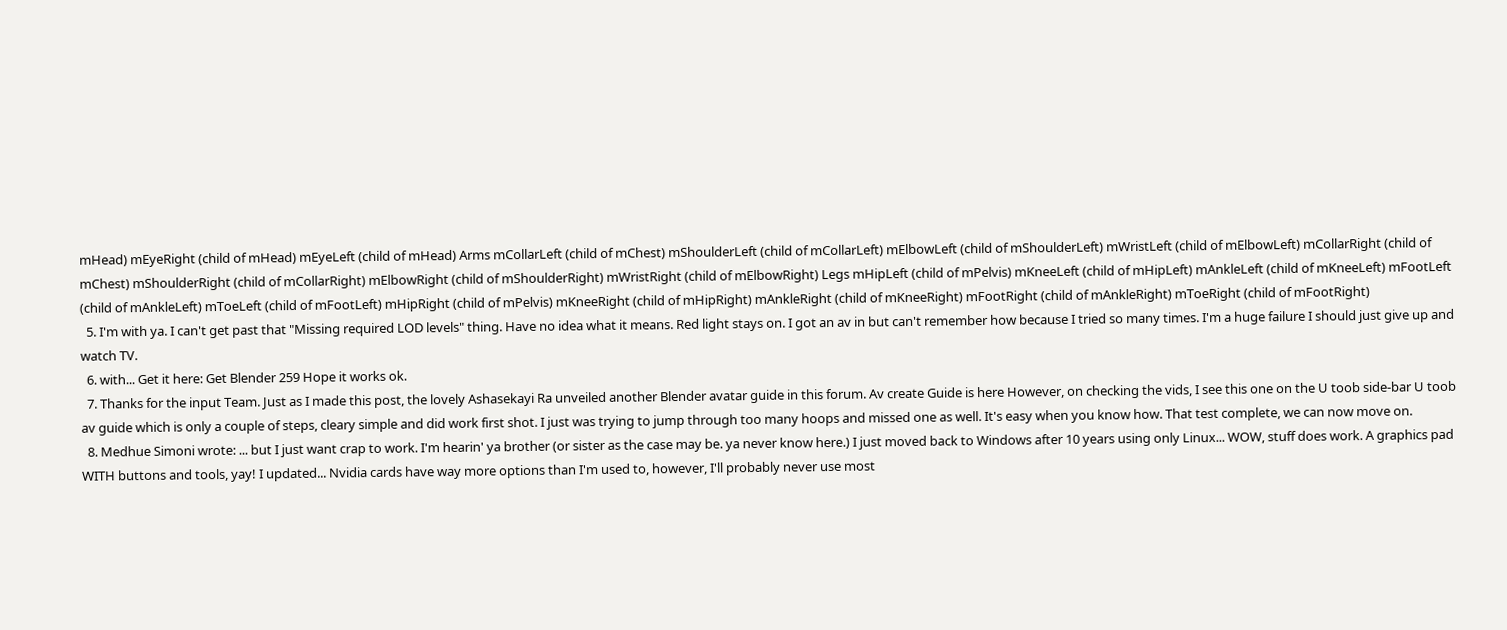mHead) mEyeRight (child of mHead) mEyeLeft (child of mHead) Arms mCollarLeft (child of mChest) mShoulderLeft (child of mCollarLeft) mElbowLeft (child of mShoulderLeft) mWristLeft (child of mElbowLeft) mCollarRight (child of mChest) mShoulderRight (child of mCollarRight) mElbowRight (child of mShoulderRight) mWristRight (child of mElbowRight) Legs mHipLeft (child of mPelvis) mKneeLeft (child of mHipLeft) mAnkleLeft (child of mKneeLeft) mFootLeft (child of mAnkleLeft) mToeLeft (child of mFootLeft) mHipRight (child of mPelvis) mKneeRight (child of mHipRight) mAnkleRight (child of mKneeRight) mFootRight (child of mAnkleRight) mToeRight (child of mFootRight)
  5. I'm with ya. I can't get past that "Missing required LOD levels" thing. Have no idea what it means. Red light stays on. I got an av in but can't remember how because I tried so many times. I'm a huge failure I should just give up and watch TV.
  6. with... Get it here: Get Blender 259 Hope it works ok.
  7. Thanks for the input Team. Just as I made this post, the lovely Ashasekayi Ra unveiled another Blender avatar guide in this forum. Av create Guide is here However, on checking the vids, I see this one on the U toob side-bar U toob av guide which is only a couple of steps, cleary simple and did work first shot. I just was trying to jump through too many hoops and missed one as well. It's easy when you know how. That test complete, we can now move on.
  8. Medhue Simoni wrote: ... but I just want crap to work. I'm hearin' ya brother (or sister as the case may be. ya never know here.) I just moved back to Windows after 10 years using only Linux... WOW, stuff does work. A graphics pad WITH buttons and tools, yay! I updated... Nvidia cards have way more options than I'm used to, however, I'll probably never use most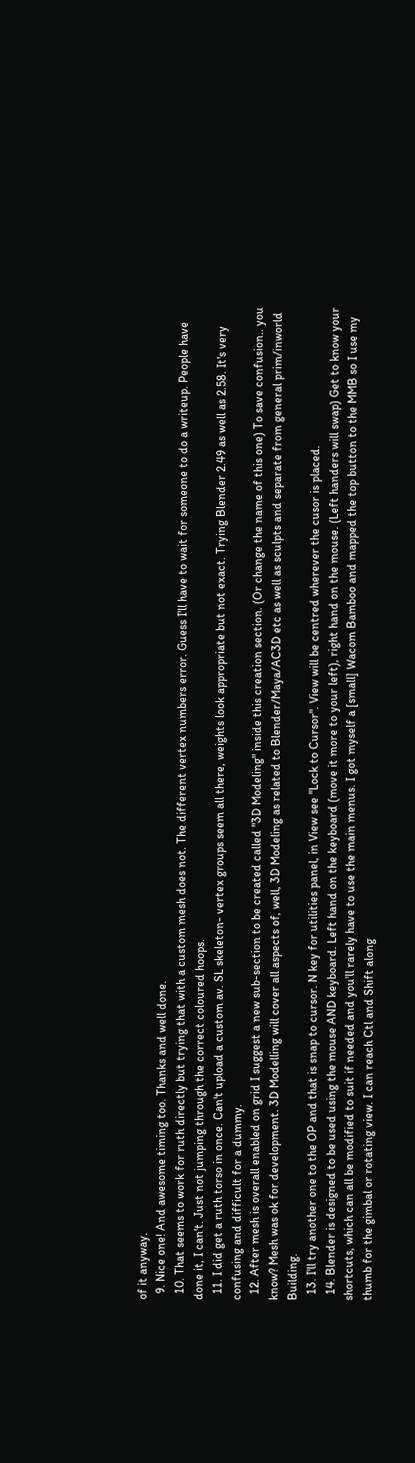of it anyway.
  9. Nice one! And awesome timing too. Thanks and well done.
  10. That seems to work for ruth directly but trying that with a custom mesh does not. The different vertex numbers error. Guess I'll have to wait for someone to do a writeup. People have done it, I can't. Just not jumping through the correct coloured hoops.
  11. I did get a ruth torso in once. Can't upload a custom av. SL skeleton- vertex groups seem all there, weights look appropriate but not exact. Trying Blender 2.49 as well as 2.58. It's very confusing and difficult for a dummy.
  12. After mesh is overall enabled on grid I suggest a new sub-section to be created called "3D Modeling" inside this creation section. (Or change the name of this one) To save confusion.. you know? Mesh was ok for development. 3D Modelling will cover all aspects of, well, 3D Modeling as related to Blender/Maya/AC3D etc as well as sculpts and separate from general prim/inworld Building.
  13. I'll try another one to the OP and that is snap to cursor. N key for utilities panel, in View see "Lock to Cursor". View will be centred wherever the cusor is placed.
  14. Blender is designed to be used using the mouse AND keyboard. Left hand on the keyboard (move it more to your left), right hand on the mouse. (Left handers will swap) Get to know your shortcuts, which can all be modified to suit if needed and you'll rarely have to use the main menus. I got myself a [small] Wacom Bamboo and mapped the top button to the MMB so I use my thumb for the gimbal or rotating view. I can reach Ctl and Shift along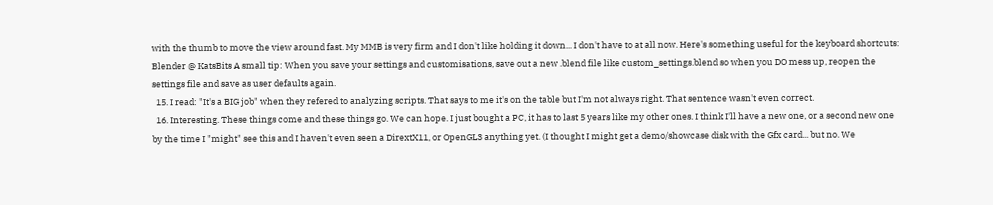with the thumb to move the view around fast. My MMB is very firm and I don't like holding it down... I don't have to at all now. Here's something useful for the keyboard shortcuts: Blender @ KatsBits A small tip: When you save your settings and customisations, save out a new .blend file like custom_settings.blend so when you DO mess up, reopen the settings file and save as user defaults again.
  15. I read: "It's a BIG job" when they refered to analyzing scripts. That says to me it's on the table but I'm not always right. That sentence wasn't even correct.
  16. Interesting. These things come and these things go. We can hope. I just bought a PC, it has to last 5 years like my other ones. I think I'll have a new one, or a second new one by the time I "might" see this and I haven't even seen a DirextX11, or OpenGL3 anything yet. (I thought I might get a demo/showcase disk with the Gfx card... but no. We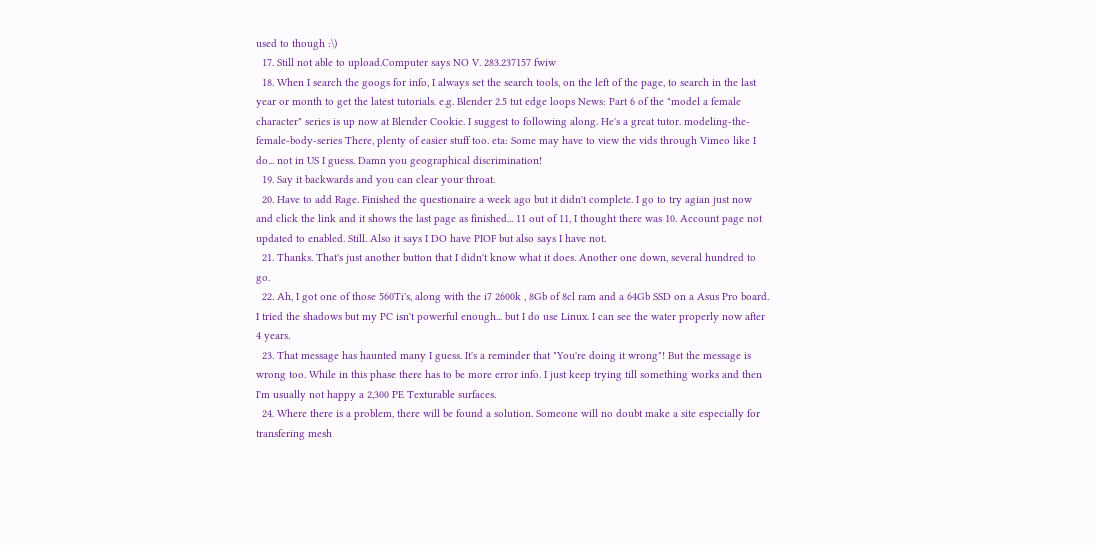used to though :\)
  17. Still not able to upload.Computer says NO V. 283.237157 fwiw
  18. When I search the googs for info, I always set the search tools, on the left of the page, to search in the last year or month to get the latest tutorials. e.g. Blender 2.5 tut edge loops News: Part 6 of the "model a female character" series is up now at Blender Cookie. I suggest to following along. He's a great tutor. modeling-the-female-body-series There, plenty of easier stuff too. eta: Some may have to view the vids through Vimeo like I do... not in US I guess. Damn you geographical discrimination!
  19. Say it backwards and you can clear your throat.
  20. Have to add Rage. Finished the questionaire a week ago but it didn't complete. I go to try agian just now and click the link and it shows the last page as finished... 11 out of 11, I thought there was 10. Account page not updated to enabled. Still. Also it says I DO have PIOF but also says I have not.
  21. Thanks. That's just another button that I didn't know what it does. Another one down, several hundred to go.
  22. Ah, I got one of those 560Ti's, along with the i7 2600k , 8Gb of 8cl ram and a 64Gb SSD on a Asus Pro board. I tried the shadows but my PC isn't powerful enough... but I do use Linux. I can see the water properly now after 4 years.
  23. That message has haunted many I guess. It's a reminder that "You're doing it wrong"! But the message is wrong too. While in this phase there has to be more error info. I just keep trying till something works and then I'm usually not happy a 2,300 PE Texturable surfaces.
  24. Where there is a problem, there will be found a solution. Someone will no doubt make a site especially for transfering mesh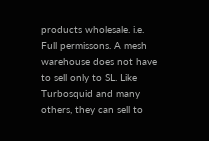products wholesale. i.e. Full permissons. A mesh warehouse does not have to sell only to SL. Like Turbosquid and many others, they can sell to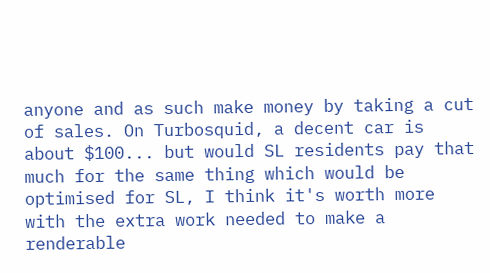anyone and as such make money by taking a cut of sales. On Turbosquid, a decent car is about $100... but would SL residents pay that much for the same thing which would be optimised for SL, I think it's worth more with the extra work needed to make a renderable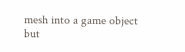mesh into a game object but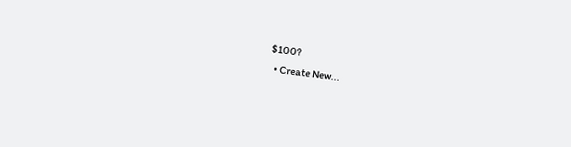$100?
  • Create New...